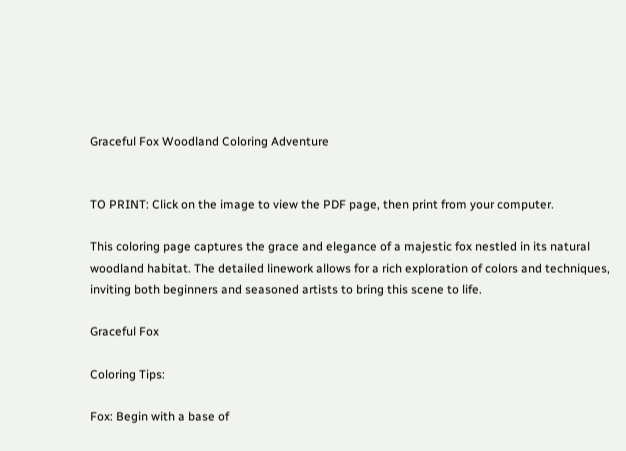Graceful Fox Woodland Coloring Adventure


TO PRINT: Click on the image to view the PDF page, then print from your computer.

This coloring page captures the grace and elegance of a majestic fox nestled in its natural woodland habitat. The detailed linework allows for a rich exploration of colors and techniques, inviting both beginners and seasoned artists to bring this scene to life.

Graceful Fox

Coloring Tips:

Fox: Begin with a base of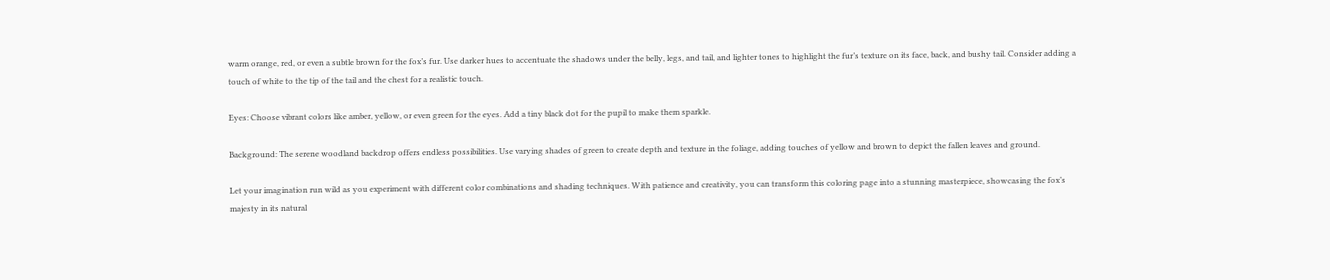warm orange, red, or even a subtle brown for the fox’s fur. Use darker hues to accentuate the shadows under the belly, legs, and tail, and lighter tones to highlight the fur’s texture on its face, back, and bushy tail. Consider adding a touch of white to the tip of the tail and the chest for a realistic touch.

Eyes: Choose vibrant colors like amber, yellow, or even green for the eyes. Add a tiny black dot for the pupil to make them sparkle.

Background: The serene woodland backdrop offers endless possibilities. Use varying shades of green to create depth and texture in the foliage, adding touches of yellow and brown to depict the fallen leaves and ground.

Let your imagination run wild as you experiment with different color combinations and shading techniques. With patience and creativity, you can transform this coloring page into a stunning masterpiece, showcasing the fox’s majesty in its natural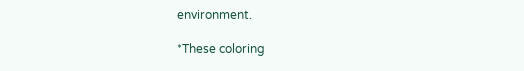environment.

*These coloring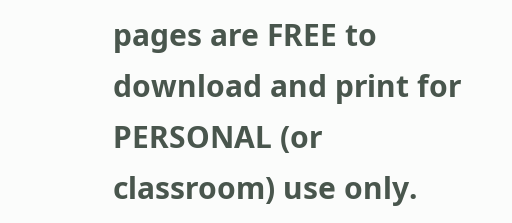pages are FREE to download and print for PERSONAL (or classroom) use only.